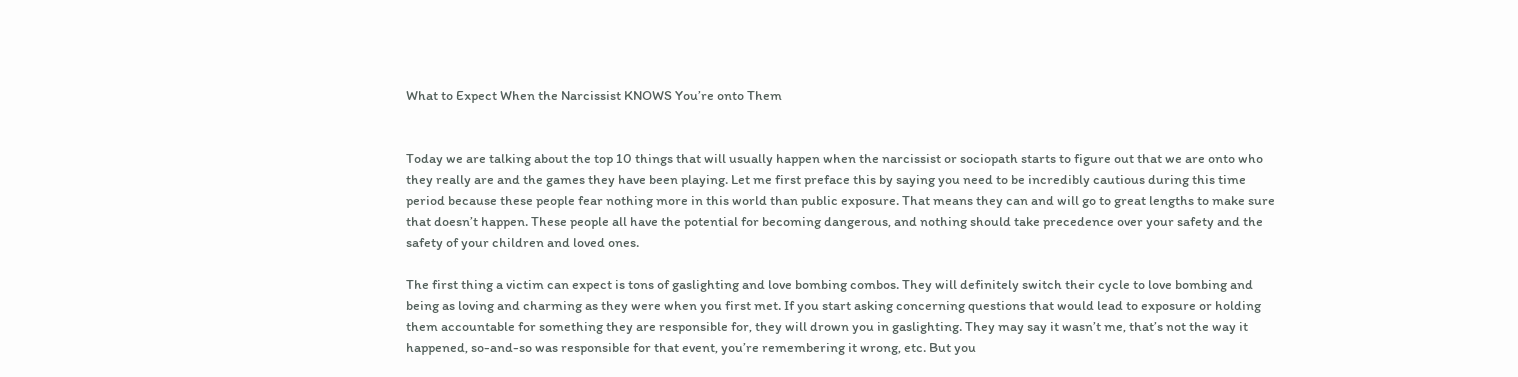What to Expect When the Narcissist KNOWS You’re onto Them


Today we are talking about the top 10 things that will usually happen when the narcissist or sociopath starts to figure out that we are onto who they really are and the games they have been playing. Let me first preface this by saying you need to be incredibly cautious during this time period because these people fear nothing more in this world than public exposure. That means they can and will go to great lengths to make sure that doesn’t happen. These people all have the potential for becoming dangerous, and nothing should take precedence over your safety and the safety of your children and loved ones.

The first thing a victim can expect is tons of gaslighting and love bombing combos. They will definitely switch their cycle to love bombing and being as loving and charming as they were when you first met. If you start asking concerning questions that would lead to exposure or holding them accountable for something they are responsible for, they will drown you in gaslighting. They may say it wasn’t me, that’s not the way it happened, so-and-so was responsible for that event, you’re remembering it wrong, etc. But you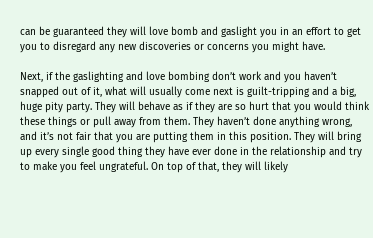can be guaranteed they will love bomb and gaslight you in an effort to get you to disregard any new discoveries or concerns you might have.

Next, if the gaslighting and love bombing don’t work and you haven’t snapped out of it, what will usually come next is guilt-tripping and a big, huge pity party. They will behave as if they are so hurt that you would think these things or pull away from them. They haven’t done anything wrong, and it’s not fair that you are putting them in this position. They will bring up every single good thing they have ever done in the relationship and try to make you feel ungrateful. On top of that, they will likely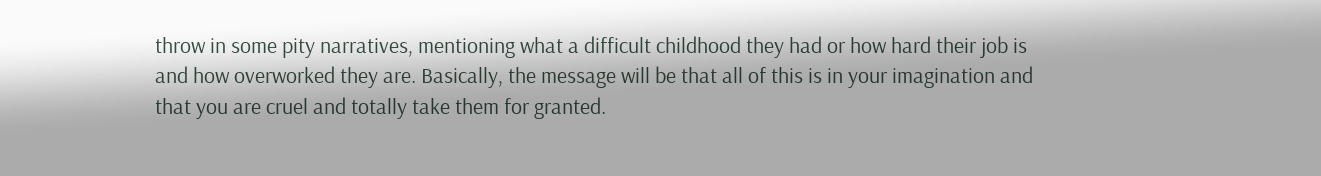throw in some pity narratives, mentioning what a difficult childhood they had or how hard their job is and how overworked they are. Basically, the message will be that all of this is in your imagination and that you are cruel and totally take them for granted.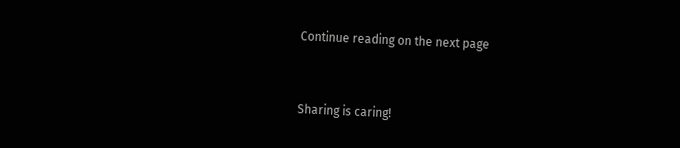Continue reading on the next page


Sharing is caring!